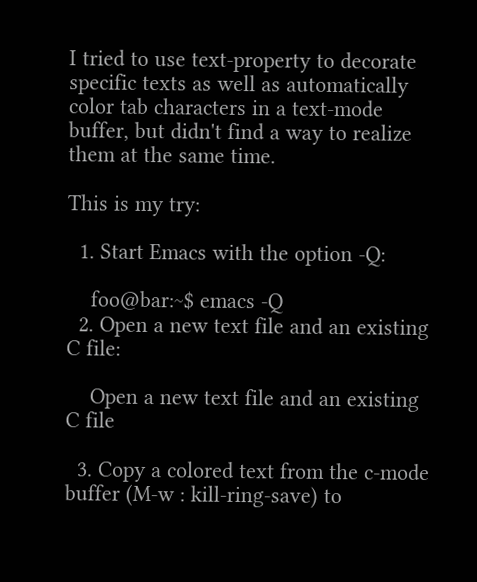I tried to use text-property to decorate specific texts as well as automatically color tab characters in a text-mode buffer, but didn't find a way to realize them at the same time.

This is my try:

  1. Start Emacs with the option -Q:

    foo@bar:~$ emacs -Q
  2. Open a new text file and an existing C file:

    Open a new text file and an existing C file

  3. Copy a colored text from the c-mode buffer (M-w : kill-ring-save) to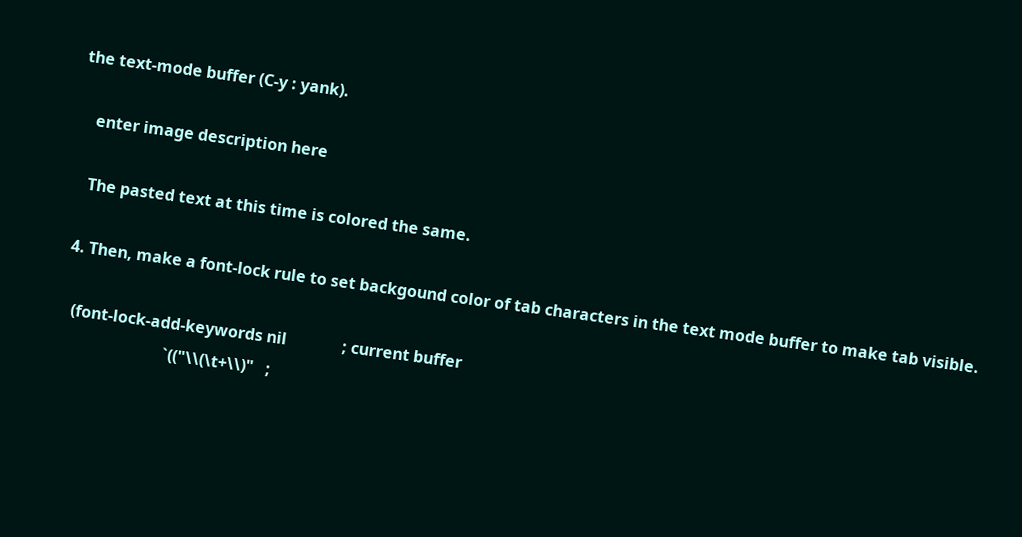the text-mode buffer (C-y : yank).

    enter image description here

    The pasted text at this time is colored the same.

  4. Then, make a font-lock rule to set backgound color of tab characters in the text mode buffer to make tab visible.

    (font-lock-add-keywords nil              ; current buffer
                            `(("\\(\t+\\)"   ;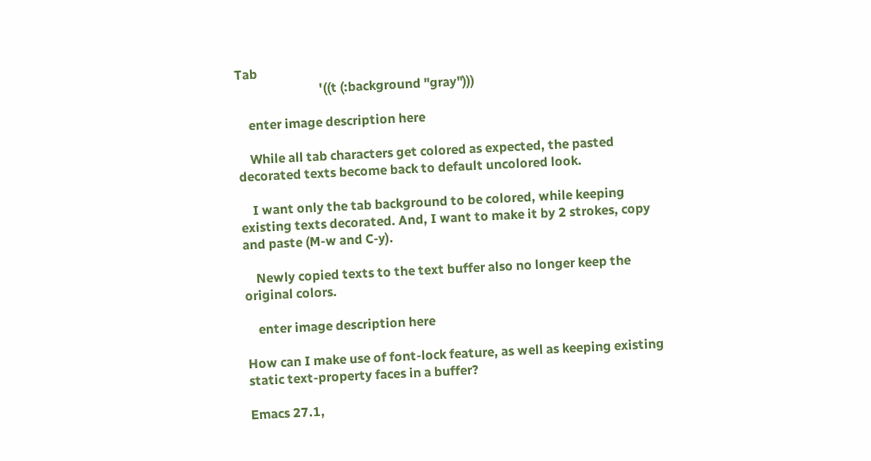Tab
                            '((t (:background "gray")))

    enter image description here

    While all tab characters get colored as expected, the pasted decorated texts become back to default uncolored look.

    I want only the tab background to be colored, while keeping existing texts decorated. And, I want to make it by 2 strokes, copy and paste (M-w and C-y).

    Newly copied texts to the text buffer also no longer keep the original colors.

    enter image description here

How can I make use of font-lock feature, as well as keeping existing static text-property faces in a buffer?

Emacs 27.1,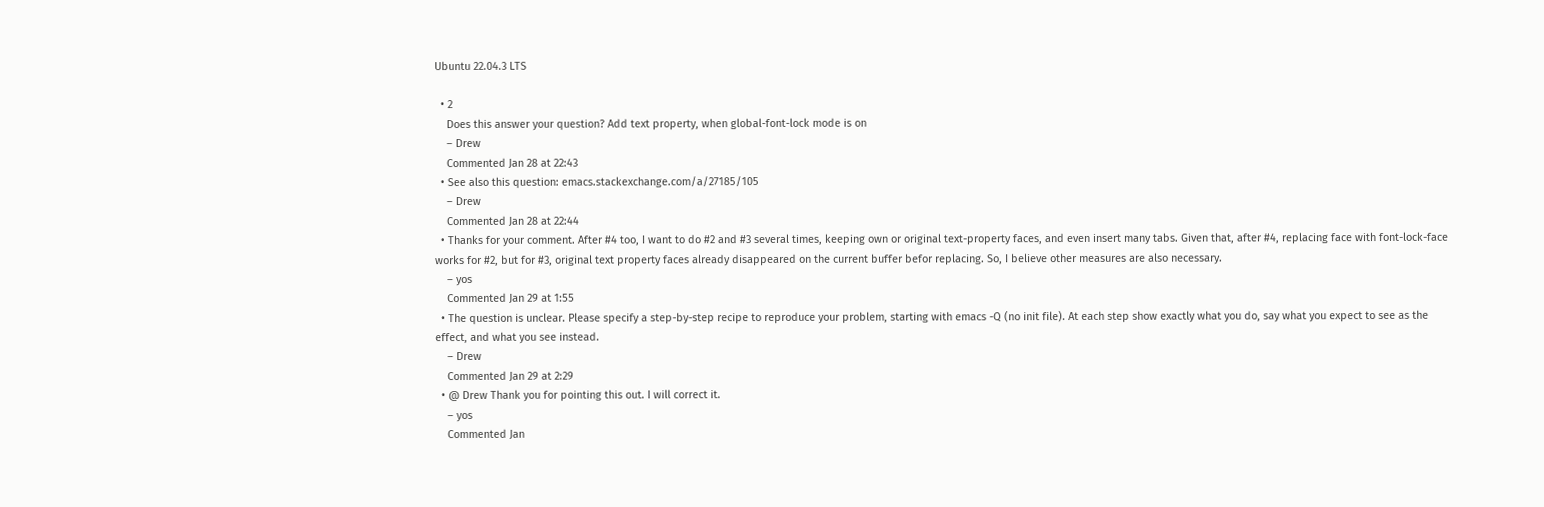Ubuntu 22.04.3 LTS

  • 2
    Does this answer your question? Add text property, when global-font-lock mode is on
    – Drew
    Commented Jan 28 at 22:43
  • See also this question: emacs.stackexchange.com/a/27185/105
    – Drew
    Commented Jan 28 at 22:44
  • Thanks for your comment. After #4 too, I want to do #2 and #3 several times, keeping own or original text-property faces, and even insert many tabs. Given that, after #4, replacing face with font-lock-face works for #2, but for #3, original text property faces already disappeared on the current buffer befor replacing. So, I believe other measures are also necessary.
    – yos
    Commented Jan 29 at 1:55
  • The question is unclear. Please specify a step-by-step recipe to reproduce your problem, starting with emacs -Q (no init file). At each step show exactly what you do, say what you expect to see as the effect, and what you see instead.
    – Drew
    Commented Jan 29 at 2:29
  • @ Drew Thank you for pointing this out. I will correct it.
    – yos
    Commented Jan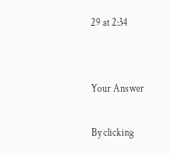29 at 2:34


Your Answer

By clicking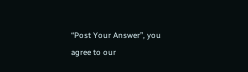“Post Your Answer”, you agree to our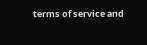terms of service and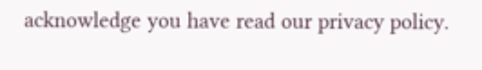acknowledge you have read our privacy policy.